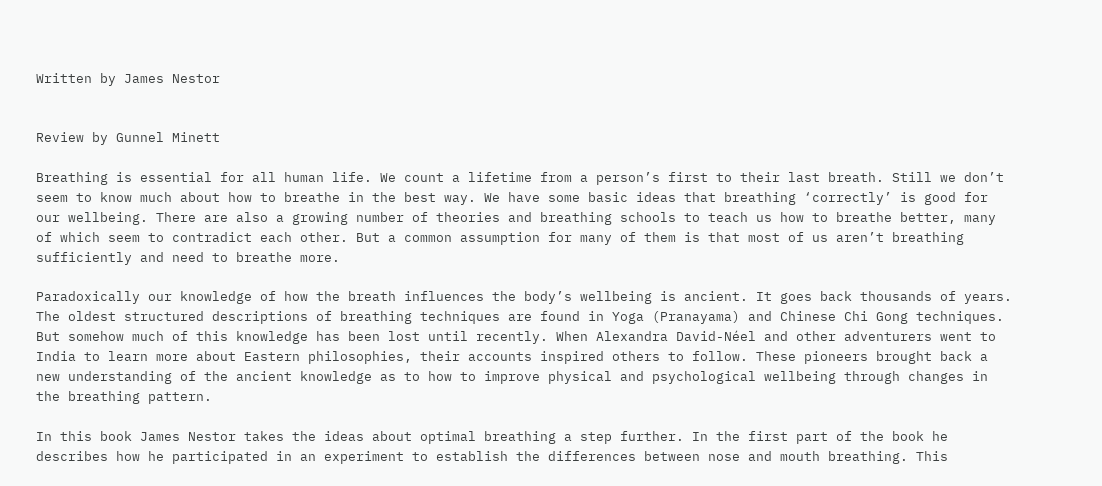Written by James Nestor


Review by Gunnel Minett

Breathing is essential for all human life. We count a lifetime from a person’s first to their last breath. Still we don’t seem to know much about how to breathe in the best way. We have some basic ideas that breathing ‘correctly’ is good for our wellbeing. There are also a growing number of theories and breathing schools to teach us how to breathe better, many of which seem to contradict each other. But a common assumption for many of them is that most of us aren’t breathing sufficiently and need to breathe more.

Paradoxically our knowledge of how the breath influences the body’s wellbeing is ancient. It goes back thousands of years. The oldest structured descriptions of breathing techniques are found in Yoga (Pranayama) and Chinese Chi Gong techniques. But somehow much of this knowledge has been lost until recently. When Alexandra David-Néel and other adventurers went to India to learn more about Eastern philosophies, their accounts inspired others to follow. These pioneers brought back a new understanding of the ancient knowledge as to how to improve physical and psychological wellbeing through changes in the breathing pattern.

In this book James Nestor takes the ideas about optimal breathing a step further. In the first part of the book he describes how he participated in an experiment to establish the differences between nose and mouth breathing. This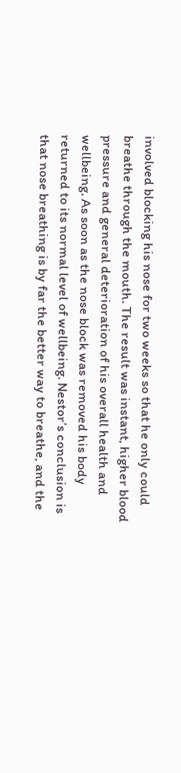involved blocking his nose for two weeks so that he only could breathe through the mouth. The result was instant, higher blood pressure and general deterioration of his overall health and wellbeing. As soon as the nose block was removed his body returned to its normal level of wellbeing. Nestor’s conclusion is that nose breathing is by far the better way to breathe, and the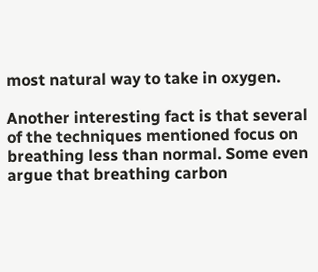most natural way to take in oxygen.

Another interesting fact is that several of the techniques mentioned focus on breathing less than normal. Some even argue that breathing carbon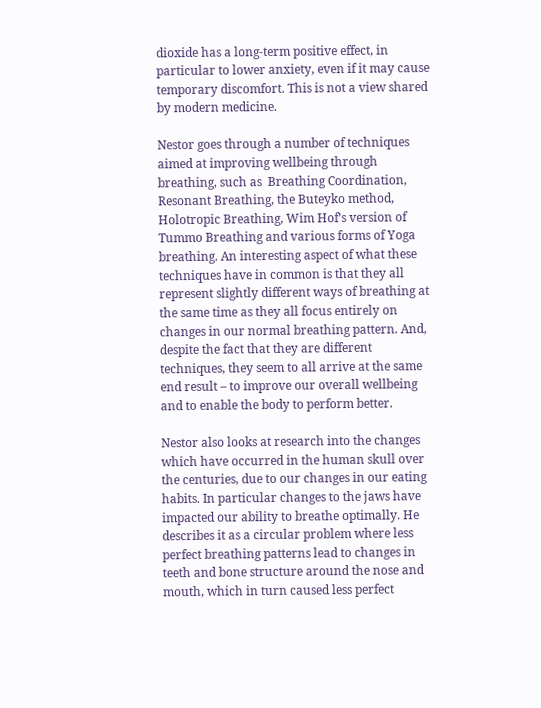dioxide has a long-term positive effect, in particular to lower anxiety, even if it may cause temporary discomfort. This is not a view shared by modern medicine.

Nestor goes through a number of techniques aimed at improving wellbeing through breathing, such as  Breathing Coordination, Resonant Breathing, the Buteyko method, Holotropic Breathing, Wim Hof’s version of Tummo Breathing and various forms of Yoga breathing. An interesting aspect of what these techniques have in common is that they all represent slightly different ways of breathing at the same time as they all focus entirely on changes in our normal breathing pattern. And, despite the fact that they are different techniques, they seem to all arrive at the same end result – to improve our overall wellbeing and to enable the body to perform better.

Nestor also looks at research into the changes which have occurred in the human skull over the centuries, due to our changes in our eating habits. In particular changes to the jaws have impacted our ability to breathe optimally. He describes it as a circular problem where less perfect breathing patterns lead to changes in teeth and bone structure around the nose and mouth, which in turn caused less perfect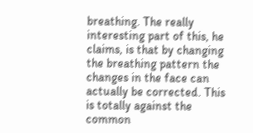breathing. The really interesting part of this, he claims, is that by changing the breathing pattern the changes in the face can actually be corrected. This is totally against the common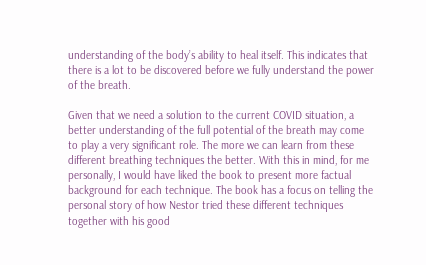understanding of the body’s ability to heal itself. This indicates that there is a lot to be discovered before we fully understand the power of the breath.

Given that we need a solution to the current COVID situation, a better understanding of the full potential of the breath may come to play a very significant role. The more we can learn from these different breathing techniques the better. With this in mind, for me personally, I would have liked the book to present more factual background for each technique. The book has a focus on telling the personal story of how Nestor tried these different techniques together with his good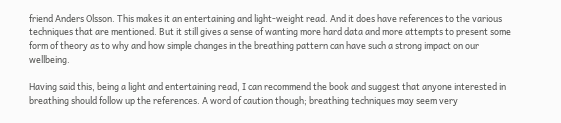friend Anders Olsson. This makes it an entertaining and light-weight read. And it does have references to the various techniques that are mentioned. But it still gives a sense of wanting more hard data and more attempts to present some form of theory as to why and how simple changes in the breathing pattern can have such a strong impact on our wellbeing.

Having said this, being a light and entertaining read, I can recommend the book and suggest that anyone interested in breathing should follow up the references. A word of caution though; breathing techniques may seem very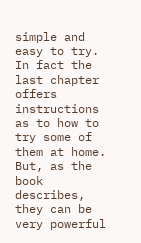simple and easy to try. In fact the last chapter offers instructions as to how to try some of them at home. But, as the book describes, they can be very powerful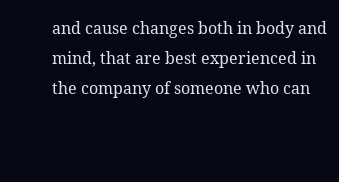and cause changes both in body and mind, that are best experienced in the company of someone who can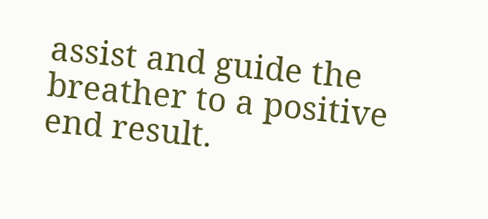assist and guide the breather to a positive end result.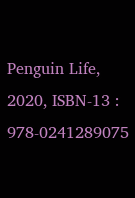Penguin Life, 2020, ISBN-13 : 978-0241289075